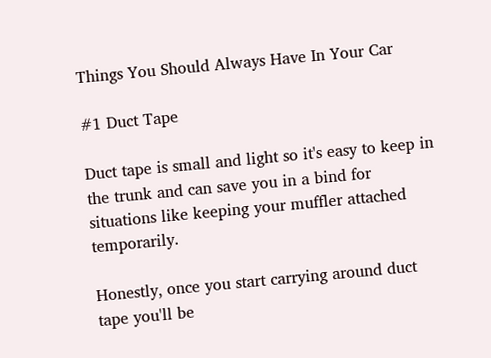Things You Should Always Have In Your Car

#1 Duct Tape

Duct tape is small and light so it's easy to keep in the trunk and can save you in a bind for situations like keeping your muffler attached temporarily.

Honestly, once you start carrying around duct tape you'll be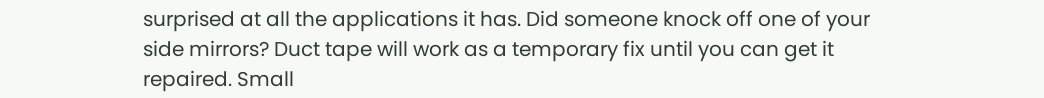surprised at all the applications it has. Did someone knock off one of your side mirrors? Duct tape will work as a temporary fix until you can get it repaired. Small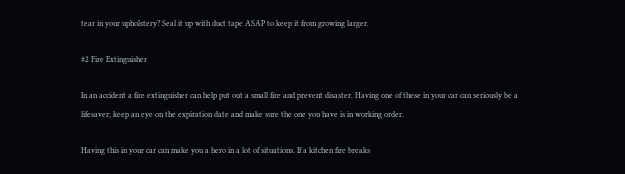tear in your upholstery? Seal it up with duct tape ASAP to keep it from growing larger.

#2 Fire Extinguisher

In an accident a fire extinguisher can help put out a small fire and prevent disaster. Having one of these in your car can seriously be a lifesaver; keep an eye on the expiration date and make sure the one you have is in working order.

Having this in your car can make you a hero in a lot of situations. If a kitchen fire breaks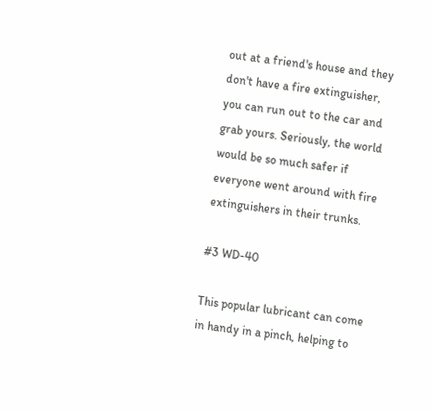out at a friend's house and they don't have a fire extinguisher, you can run out to the car and grab yours. Seriously, the world would be so much safer if everyone went around with fire extinguishers in their trunks.

#3 WD-40

This popular lubricant can come in handy in a pinch, helping to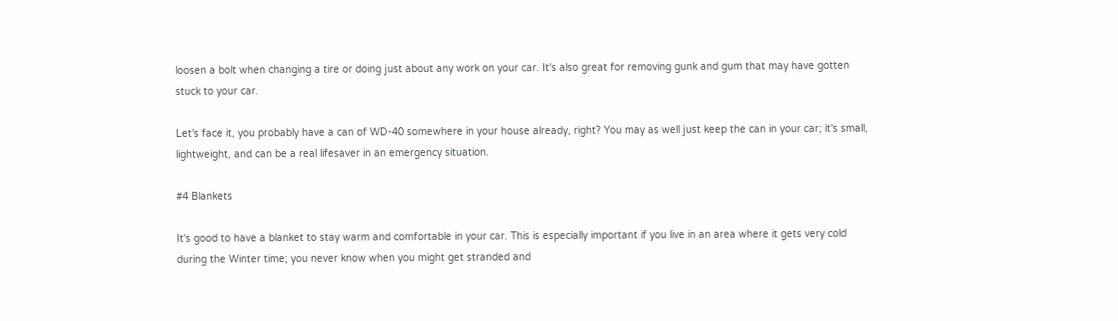loosen a bolt when changing a tire or doing just about any work on your car. It's also great for removing gunk and gum that may have gotten stuck to your car.

Let's face it, you probably have a can of WD-40 somewhere in your house already, right? You may as well just keep the can in your car; it's small, lightweight, and can be a real lifesaver in an emergency situation.

#4 Blankets

It's good to have a blanket to stay warm and comfortable in your car. This is especially important if you live in an area where it gets very cold during the Winter time; you never know when you might get stranded and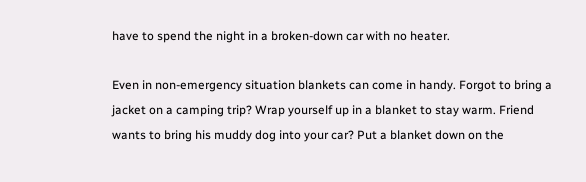have to spend the night in a broken-down car with no heater.

Even in non-emergency situation blankets can come in handy. Forgot to bring a jacket on a camping trip? Wrap yourself up in a blanket to stay warm. Friend wants to bring his muddy dog into your car? Put a blanket down on the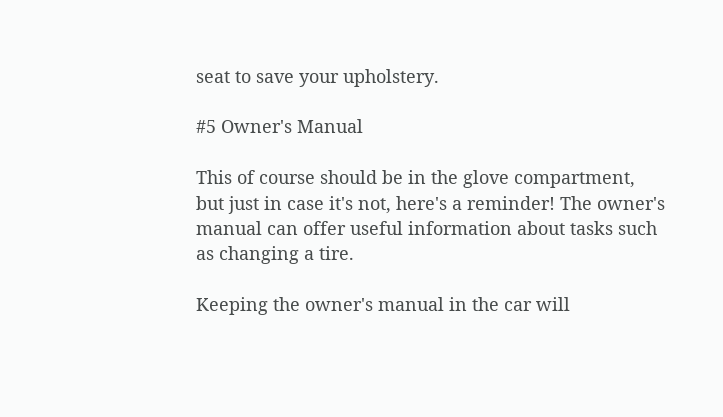seat to save your upholstery.

#5 Owner's Manual

This of course should be in the glove compartment, but just in case it's not, here's a reminder! The owner's manual can offer useful information about tasks such as changing a tire.

Keeping the owner's manual in the car will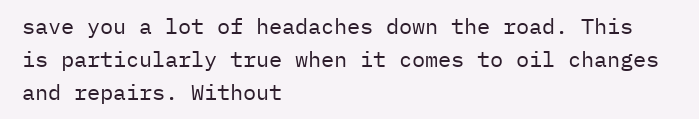save you a lot of headaches down the road. This is particularly true when it comes to oil changes and repairs. Without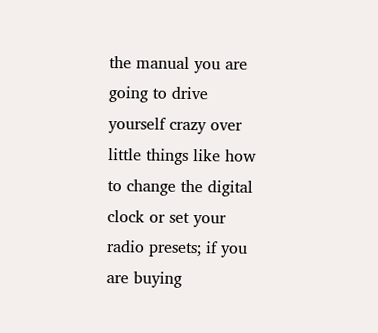the manual you are going to drive yourself crazy over little things like how to change the digital clock or set your radio presets; if you are buying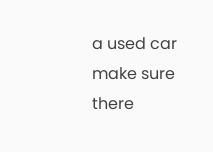a used car make sure there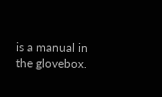is a manual in the glovebox.